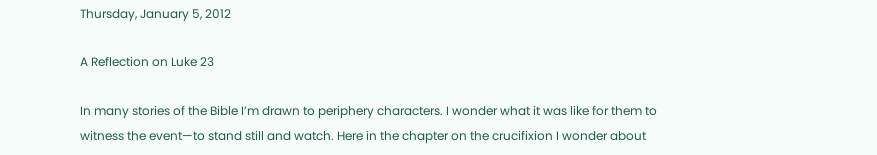Thursday, January 5, 2012

A Reflection on Luke 23

In many stories of the Bible I’m drawn to periphery characters. I wonder what it was like for them to witness the event—to stand still and watch. Here in the chapter on the crucifixion I wonder about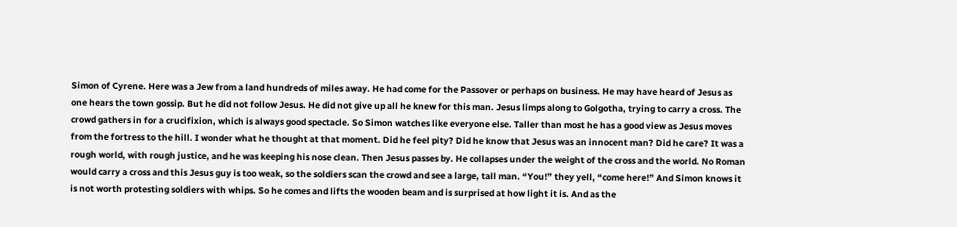Simon of Cyrene. Here was a Jew from a land hundreds of miles away. He had come for the Passover or perhaps on business. He may have heard of Jesus as one hears the town gossip. But he did not follow Jesus. He did not give up all he knew for this man. Jesus limps along to Golgotha, trying to carry a cross. The crowd gathers in for a crucifixion, which is always good spectacle. So Simon watches like everyone else. Taller than most he has a good view as Jesus moves from the fortress to the hill. I wonder what he thought at that moment. Did he feel pity? Did he know that Jesus was an innocent man? Did he care? It was a rough world, with rough justice, and he was keeping his nose clean. Then Jesus passes by. He collapses under the weight of the cross and the world. No Roman would carry a cross and this Jesus guy is too weak, so the soldiers scan the crowd and see a large, tall man. “You!” they yell, “come here!” And Simon knows it is not worth protesting soldiers with whips. So he comes and lifts the wooden beam and is surprised at how light it is. And as the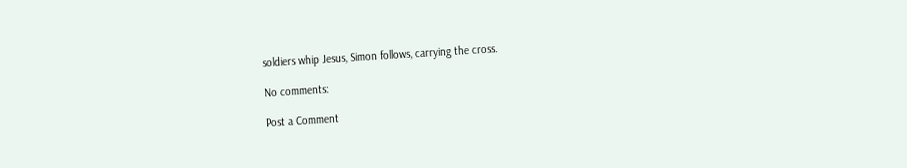soldiers whip Jesus, Simon follows, carrying the cross.

No comments:

Post a Comment